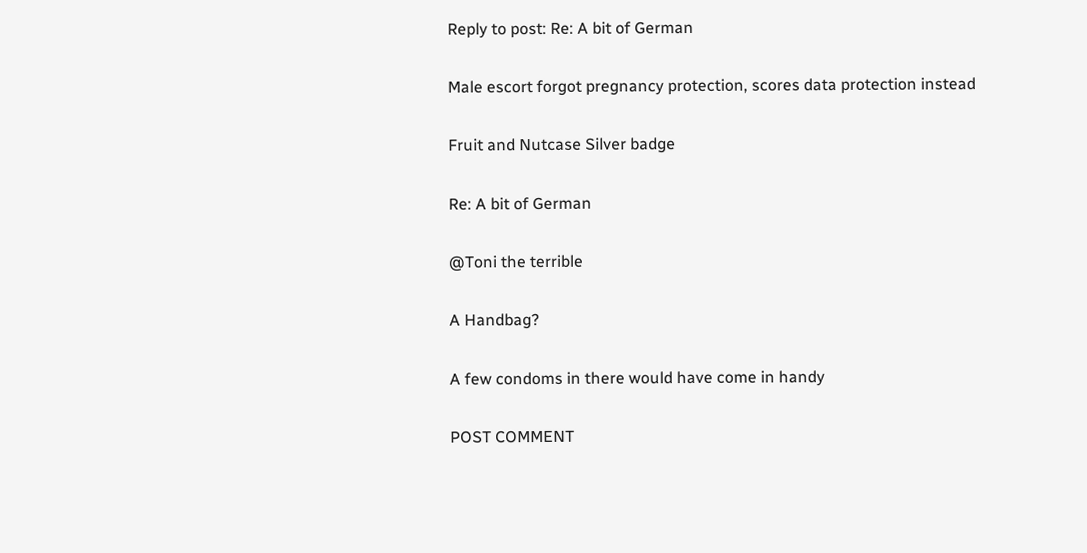Reply to post: Re: A bit of German

Male escort forgot pregnancy protection, scores data protection instead

Fruit and Nutcase Silver badge

Re: A bit of German

@Toni the terrible

A Handbag?

A few condoms in there would have come in handy

POST COMMENT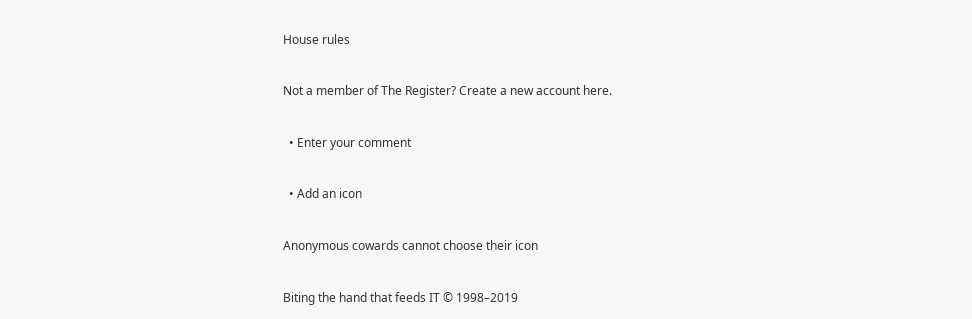House rules

Not a member of The Register? Create a new account here.

  • Enter your comment

  • Add an icon

Anonymous cowards cannot choose their icon

Biting the hand that feeds IT © 1998–2019